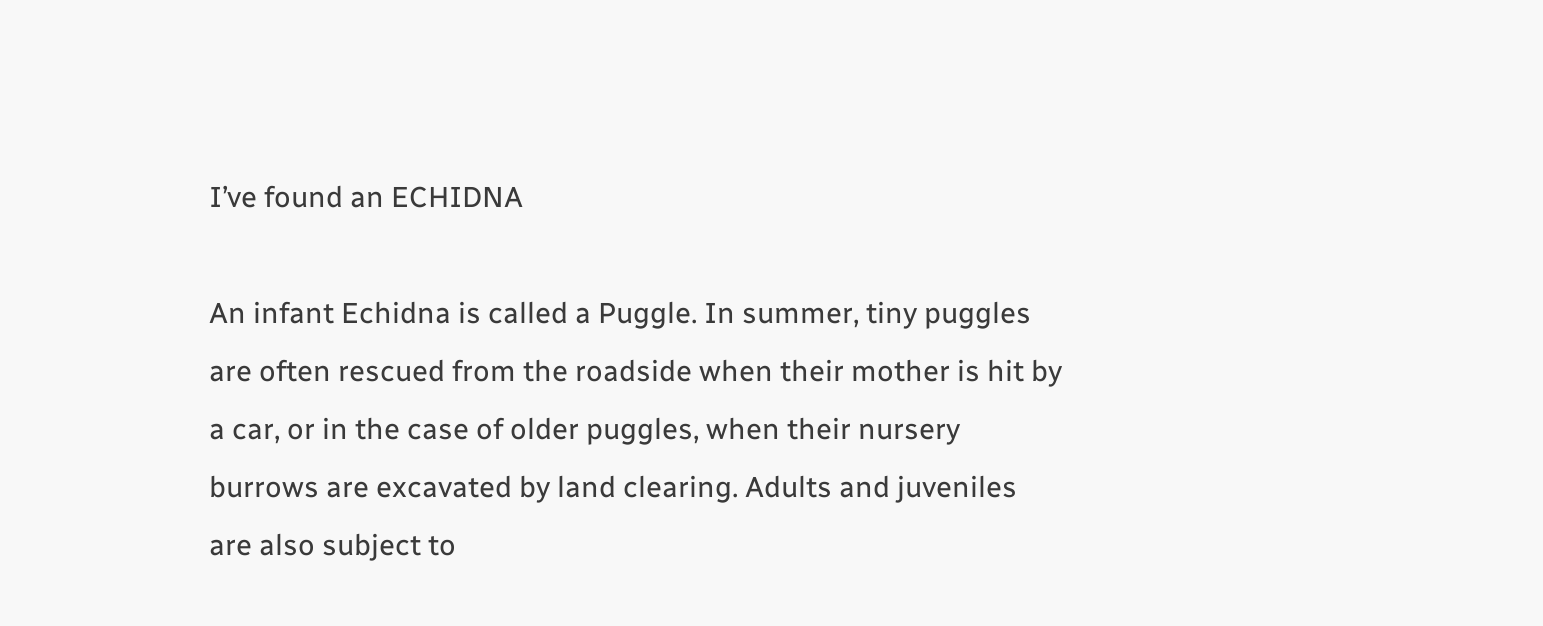I’ve found an ECHIDNA

An infant Echidna is called a Puggle. In summer, tiny puggles are often rescued from the roadside when their mother is hit by a car, or in the case of older puggles, when their nursery burrows are excavated by land clearing. Adults and juveniles are also subject to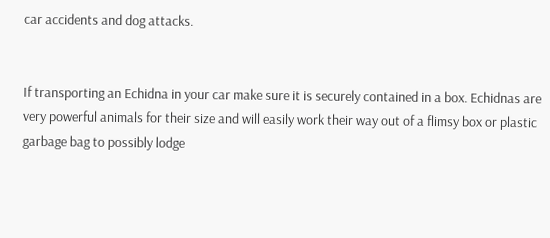car accidents and dog attacks.


If transporting an Echidna in your car make sure it is securely contained in a box. Echidnas are very powerful animals for their size and will easily work their way out of a flimsy box or plastic garbage bag to possibly lodge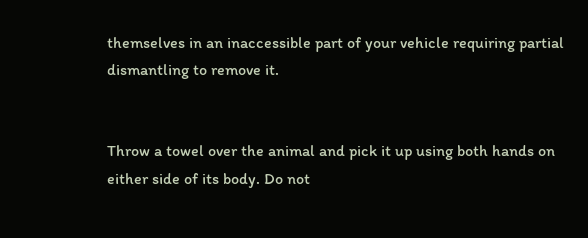themselves in an inaccessible part of your vehicle requiring partial dismantling to remove it.


Throw a towel over the animal and pick it up using both hands on either side of its body. Do not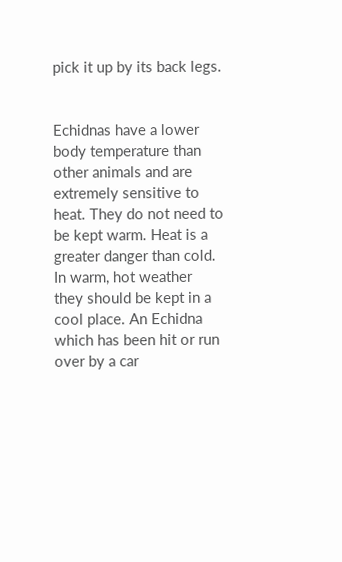pick it up by its back legs.


Echidnas have a lower body temperature than other animals and are extremely sensitive to heat. They do not need to be kept warm. Heat is a greater danger than cold. In warm, hot weather they should be kept in a cool place. An Echidna which has been hit or run over by a car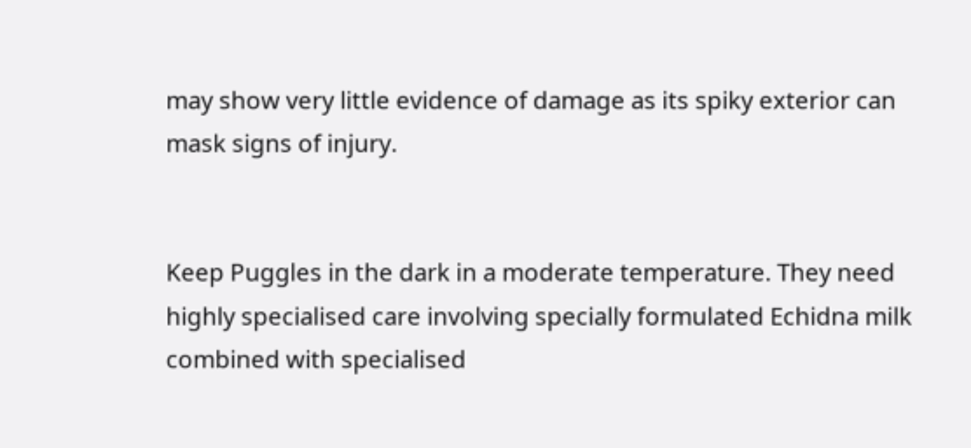may show very little evidence of damage as its spiky exterior can mask signs of injury.


Keep Puggles in the dark in a moderate temperature. They need highly specialised care involving specially formulated Echidna milk combined with specialised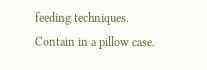feeding techniques. Contain in a pillow case.